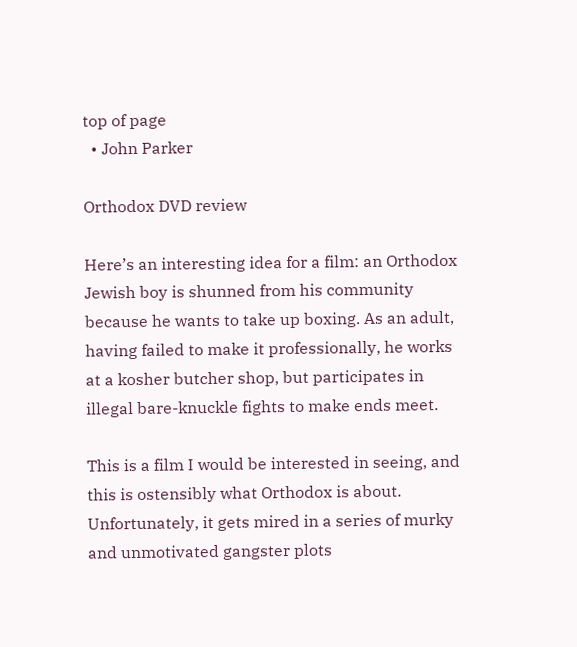top of page
  • John Parker

Orthodox DVD review

Here’s an interesting idea for a film: an Orthodox Jewish boy is shunned from his community because he wants to take up boxing. As an adult, having failed to make it professionally, he works at a kosher butcher shop, but participates in illegal bare-knuckle fights to make ends meet.

This is a film I would be interested in seeing, and this is ostensibly what Orthodox is about. Unfortunately, it gets mired in a series of murky and unmotivated gangster plots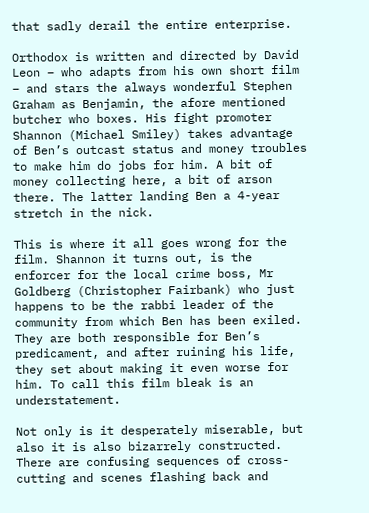that sadly derail the entire enterprise.

Orthodox is written and directed by David Leon – who adapts from his own short film – and stars the always wonderful Stephen Graham as Benjamin, the afore mentioned butcher who boxes. His fight promoter Shannon (Michael Smiley) takes advantage of Ben’s outcast status and money troubles to make him do jobs for him. A bit of money collecting here, a bit of arson there. The latter landing Ben a 4-year stretch in the nick.

This is where it all goes wrong for the film. Shannon it turns out, is the enforcer for the local crime boss, Mr Goldberg (Christopher Fairbank) who just happens to be the rabbi leader of the community from which Ben has been exiled. They are both responsible for Ben’s predicament, and after ruining his life, they set about making it even worse for him. To call this film bleak is an understatement.

Not only is it desperately miserable, but also it is also bizarrely constructed. There are confusing sequences of cross-cutting and scenes flashing back and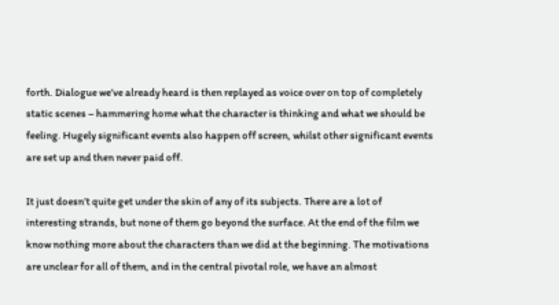forth. Dialogue we’ve already heard is then replayed as voice over on top of completely static scenes – hammering home what the character is thinking and what we should be feeling. Hugely significant events also happen off screen, whilst other significant events are set up and then never paid off.

It just doesn’t quite get under the skin of any of its subjects. There are a lot of interesting strands, but none of them go beyond the surface. At the end of the film we know nothing more about the characters than we did at the beginning. The motivations are unclear for all of them, and in the central pivotal role, we have an almost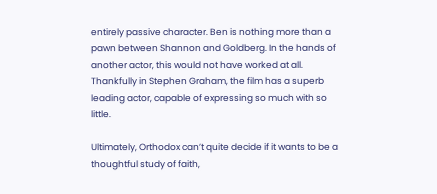entirely passive character. Ben is nothing more than a pawn between Shannon and Goldberg. In the hands of another actor, this would not have worked at all. Thankfully in Stephen Graham, the film has a superb leading actor, capable of expressing so much with so little.

Ultimately, Orthodox can’t quite decide if it wants to be a thoughtful study of faith,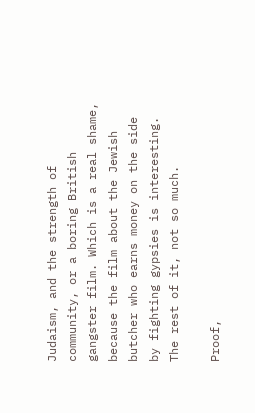Judaism, and the strength of community, or a boring British gangster film. Which is a real shame, because the film about the Jewish butcher who earns money on the side by fighting gypsies is interesting. The rest of it, not so much.

Proof,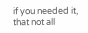if you needed it, that not all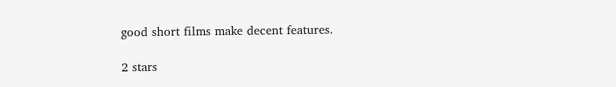good short films make decent features.

2 stars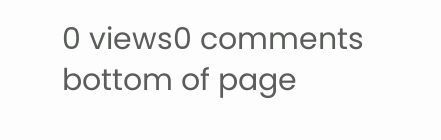0 views0 comments
bottom of page